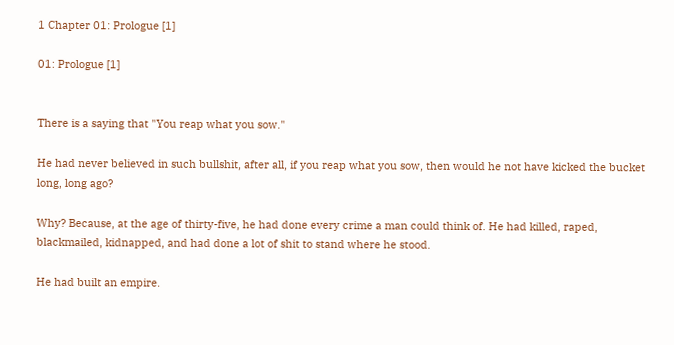1 Chapter 01: Prologue [1]

01: Prologue [1]


There is a saying that "You reap what you sow."

He had never believed in such bullshit, after all, if you reap what you sow, then would he not have kicked the bucket long, long ago?

Why? Because, at the age of thirty-five, he had done every crime a man could think of. He had killed, raped, blackmailed, kidnapped, and had done a lot of shit to stand where he stood.

He had built an empire.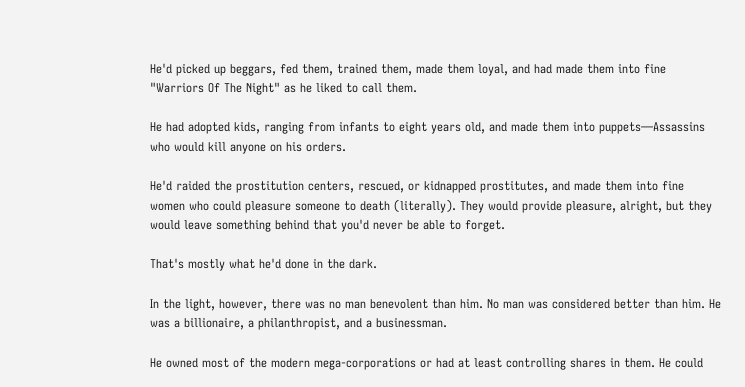He'd picked up beggars, fed them, trained them, made them loyal, and had made them into fine "Warriors Of The Night" as he liked to call them.

He had adopted kids, ranging from infants to eight years old, and made them into puppets—Assassins who would kill anyone on his orders.

He'd raided the prostitution centers, rescued, or kidnapped prostitutes, and made them into fine women who could pleasure someone to death (literally). They would provide pleasure, alright, but they would leave something behind that you'd never be able to forget.

That's mostly what he'd done in the dark.

In the light, however, there was no man benevolent than him. No man was considered better than him. He was a billionaire, a philanthropist, and a businessman.

He owned most of the modern mega-corporations or had at least controlling shares in them. He could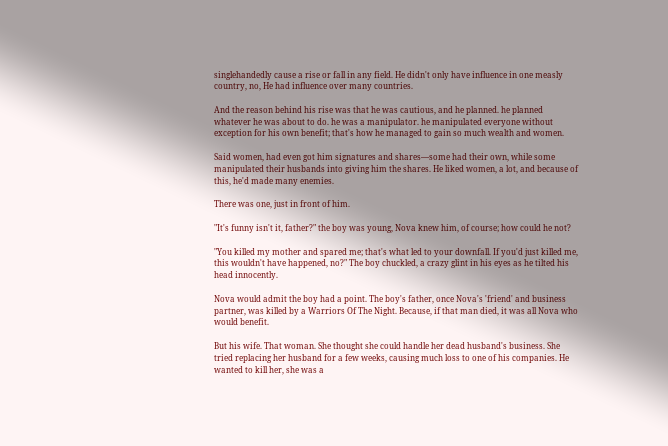singlehandedly cause a rise or fall in any field. He didn't only have influence in one measly country, no, He had influence over many countries.

And the reason behind his rise was that he was cautious, and he planned. he planned whatever he was about to do. he was a manipulator. he manipulated everyone without exception for his own benefit; that's how he managed to gain so much wealth and women.

Said women, had even got him signatures and shares—some had their own, while some manipulated their husbands into giving him the shares. He liked women, a lot, and because of this, he'd made many enemies.

There was one, just in front of him.

"It's funny isn't it, father?" the boy was young, Nova knew him, of course; how could he not?

"You killed my mother and spared me; that's what led to your downfall. If you'd just killed me, this wouldn't have happened, no?" The boy chuckled, a crazy glint in his eyes as he tilted his head innocently.

Nova would admit the boy had a point. The boy's father, once Nova's 'friend' and business partner, was killed by a Warriors Of The Night. Because, if that man died, it was all Nova who would benefit.

But his wife. That woman. She thought she could handle her dead husband's business. She tried replacing her husband for a few weeks, causing much loss to one of his companies. He wanted to kill her, she was a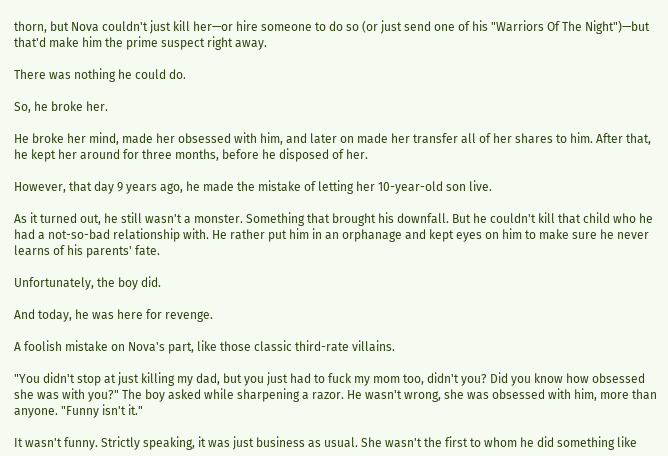thorn, but Nova couldn't just kill her—or hire someone to do so (or just send one of his "Warriors Of The Night")—but that'd make him the prime suspect right away.

There was nothing he could do.

So, he broke her.

He broke her mind, made her obsessed with him, and later on made her transfer all of her shares to him. After that, he kept her around for three months, before he disposed of her.

However, that day 9 years ago, he made the mistake of letting her 10-year-old son live.

As it turned out, he still wasn't a monster. Something that brought his downfall. But he couldn't kill that child who he had a not-so-bad relationship with. He rather put him in an orphanage and kept eyes on him to make sure he never learns of his parents' fate.

Unfortunately, the boy did.

And today, he was here for revenge.

A foolish mistake on Nova's part, like those classic third-rate villains.

"You didn't stop at just killing my dad, but you just had to fuck my mom too, didn't you? Did you know how obsessed she was with you?" The boy asked while sharpening a razor. He wasn't wrong, she was obsessed with him, more than anyone. "Funny isn't it."

It wasn't funny. Strictly speaking, it was just business as usual. She wasn't the first to whom he did something like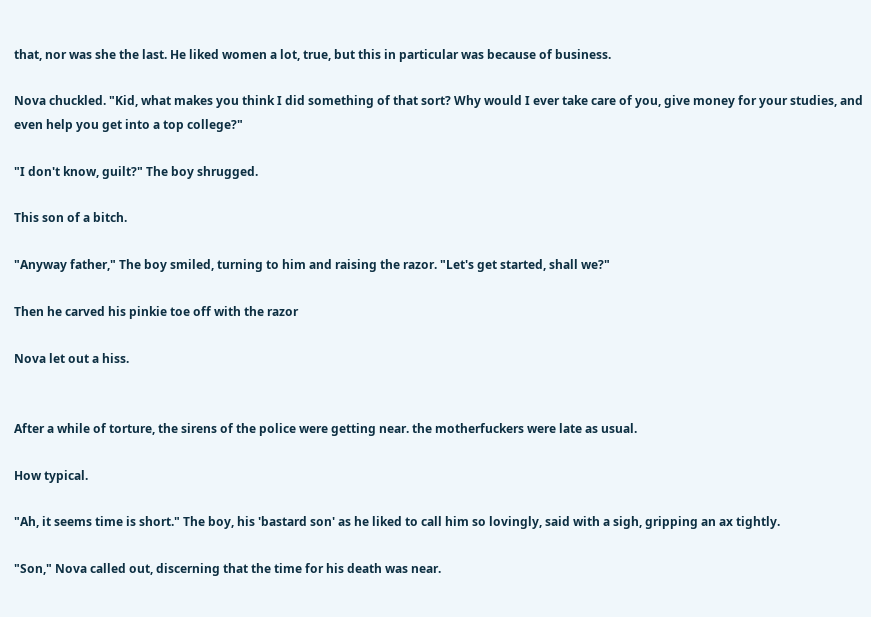that, nor was she the last. He liked women a lot, true, but this in particular was because of business.

Nova chuckled. "Kid, what makes you think I did something of that sort? Why would I ever take care of you, give money for your studies, and even help you get into a top college?"

"I don't know, guilt?" The boy shrugged.

This son of a bitch.

"Anyway father," The boy smiled, turning to him and raising the razor. "Let's get started, shall we?"

Then he carved his pinkie toe off with the razor

Nova let out a hiss.


After a while of torture, the sirens of the police were getting near. the motherfuckers were late as usual.

How typical.

"Ah, it seems time is short." The boy, his 'bastard son' as he liked to call him so lovingly, said with a sigh, gripping an ax tightly.

"Son," Nova called out, discerning that the time for his death was near.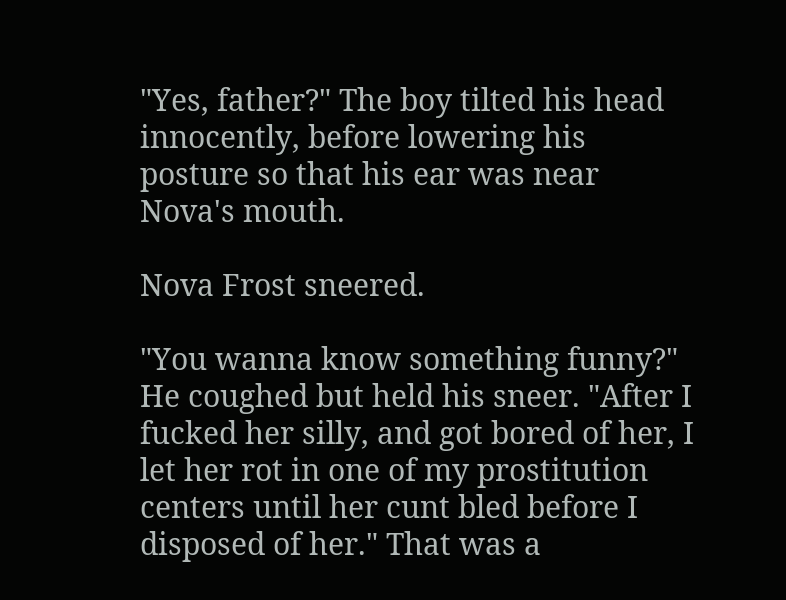"Yes, father?" The boy tilted his head innocently, before lowering his posture so that his ear was near Nova's mouth.

Nova Frost sneered.

"You wanna know something funny?" He coughed but held his sneer. "After I fucked her silly, and got bored of her, I let her rot in one of my prostitution centers until her cunt bled before I disposed of her." That was a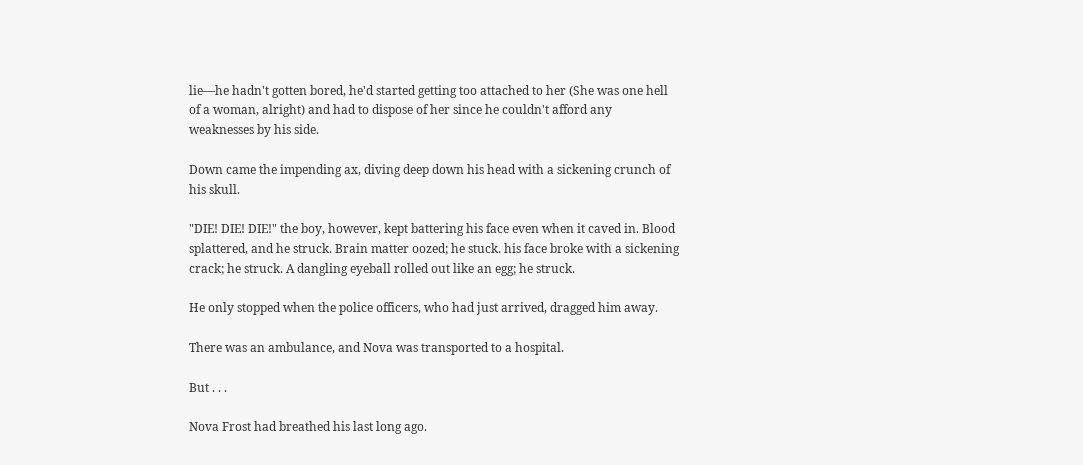lie—he hadn't gotten bored, he'd started getting too attached to her (She was one hell of a woman, alright) and had to dispose of her since he couldn't afford any weaknesses by his side.

Down came the impending ax, diving deep down his head with a sickening crunch of his skull.

"DIE! DIE! DIE!" the boy, however, kept battering his face even when it caved in. Blood splattered, and he struck. Brain matter oozed; he stuck. his face broke with a sickening crack; he struck. A dangling eyeball rolled out like an egg; he struck.

He only stopped when the police officers, who had just arrived, dragged him away.

There was an ambulance, and Nova was transported to a hospital.

But . . .

Nova Frost had breathed his last long ago.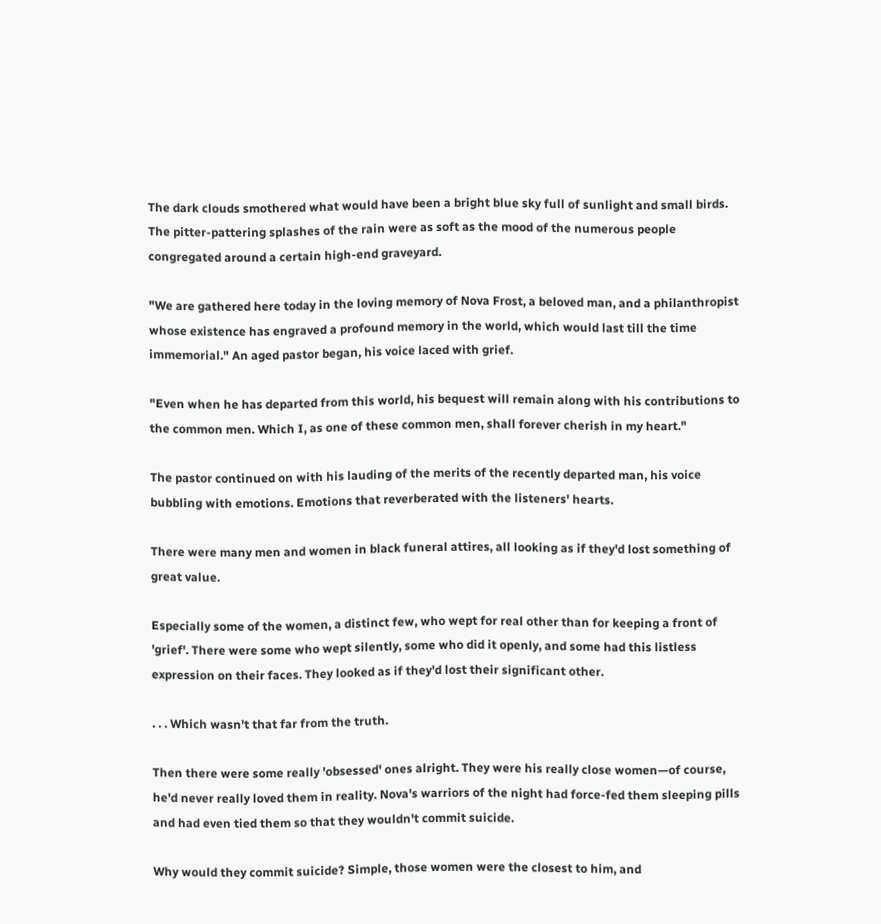The dark clouds smothered what would have been a bright blue sky full of sunlight and small birds. The pitter-pattering splashes of the rain were as soft as the mood of the numerous people congregated around a certain high-end graveyard.

"We are gathered here today in the loving memory of Nova Frost, a beloved man, and a philanthropist whose existence has engraved a profound memory in the world, which would last till the time immemorial." An aged pastor began, his voice laced with grief.

"Even when he has departed from this world, his bequest will remain along with his contributions to the common men. Which I, as one of these common men, shall forever cherish in my heart."

The pastor continued on with his lauding of the merits of the recently departed man, his voice bubbling with emotions. Emotions that reverberated with the listeners' hearts.

There were many men and women in black funeral attires, all looking as if they'd lost something of great value.

Especially some of the women, a distinct few, who wept for real other than for keeping a front of 'grief'. There were some who wept silently, some who did it openly, and some had this listless expression on their faces. They looked as if they'd lost their significant other.

. . . Which wasn't that far from the truth.

Then there were some really 'obsessed' ones alright. They were his really close women—of course, he'd never really loved them in reality. Nova's warriors of the night had force-fed them sleeping pills and had even tied them so that they wouldn't commit suicide.

Why would they commit suicide? Simple, those women were the closest to him, and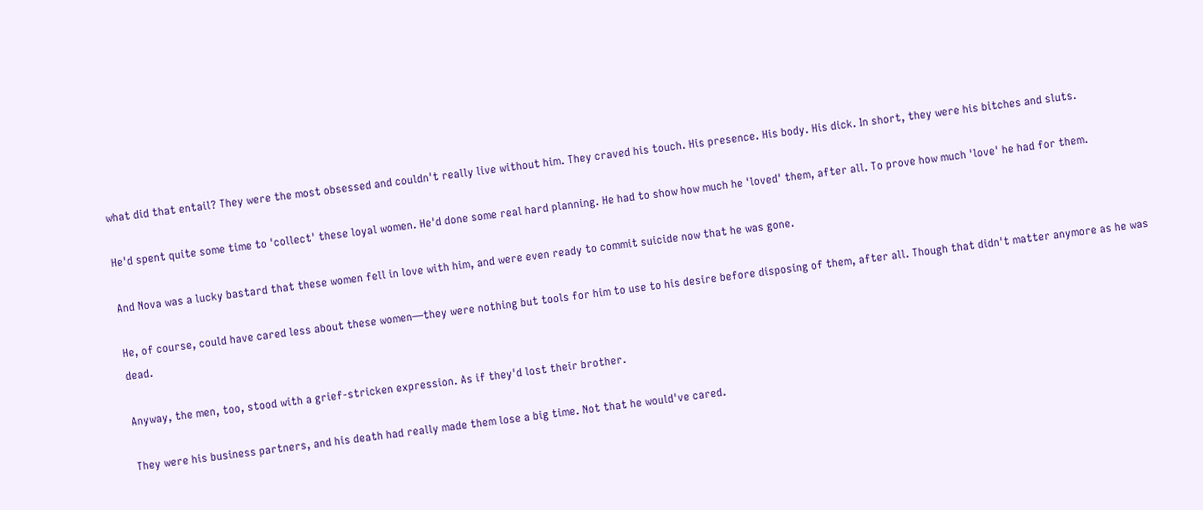what did that entail? They were the most obsessed and couldn't really live without him. They craved his touch. His presence. His body. His dick. In short, they were his bitches and sluts.

He'd spent quite some time to 'collect' these loyal women. He'd done some real hard planning. He had to show how much he 'loved' them, after all. To prove how much 'love' he had for them.

And Nova was a lucky bastard that these women fell in love with him, and were even ready to commit suicide now that he was gone.

He, of course, could have cared less about these women—they were nothing but tools for him to use to his desire before disposing of them, after all. Though that didn't matter anymore as he was dead.

Anyway, the men, too, stood with a grief-stricken expression. As if they'd lost their brother.

They were his business partners, and his death had really made them lose a big time. Not that he would've cared.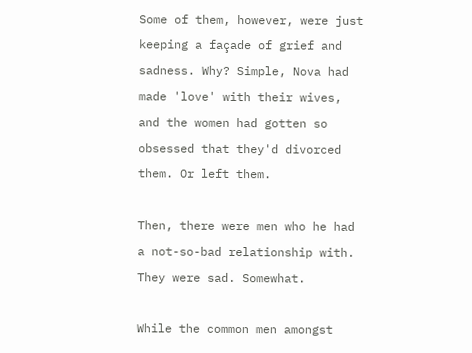Some of them, however, were just keeping a façade of grief and sadness. Why? Simple, Nova had made 'love' with their wives, and the women had gotten so obsessed that they'd divorced them. Or left them.

Then, there were men who he had a not-so-bad relationship with. They were sad. Somewhat.

While the common men amongst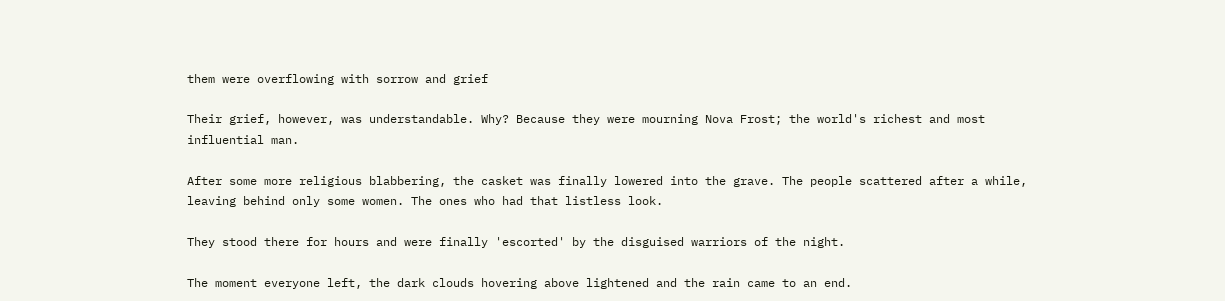them were overflowing with sorrow and grief

Their grief, however, was understandable. Why? Because they were mourning Nova Frost; the world's richest and most influential man.

After some more religious blabbering, the casket was finally lowered into the grave. The people scattered after a while, leaving behind only some women. The ones who had that listless look.

They stood there for hours and were finally 'escorted' by the disguised warriors of the night.

The moment everyone left, the dark clouds hovering above lightened and the rain came to an end.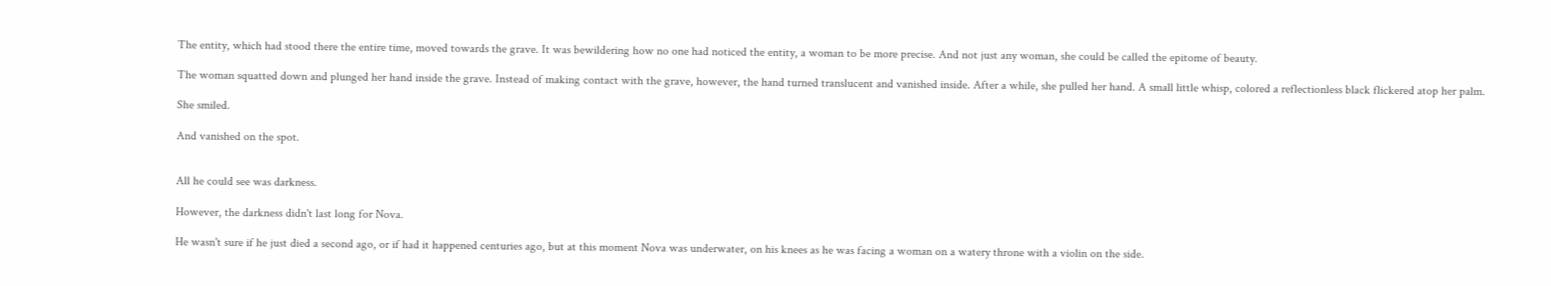The entity, which had stood there the entire time, moved towards the grave. It was bewildering how no one had noticed the entity, a woman to be more precise. And not just any woman, she could be called the epitome of beauty.

The woman squatted down and plunged her hand inside the grave. Instead of making contact with the grave, however, the hand turned translucent and vanished inside. After a while, she pulled her hand. A small little whisp, colored a reflectionless black flickered atop her palm.

She smiled.

And vanished on the spot.


All he could see was darkness.

However, the darkness didn't last long for Nova.

He wasn't sure if he just died a second ago, or if had it happened centuries ago, but at this moment Nova was underwater, on his knees as he was facing a woman on a watery throne with a violin on the side.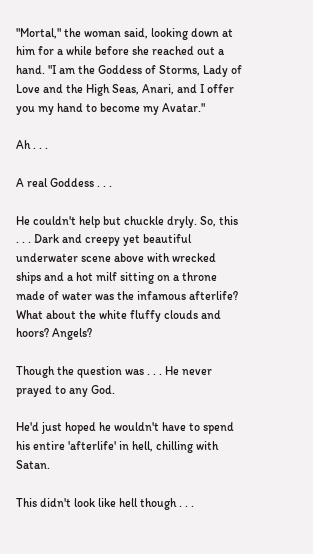"Mortal," the woman said, looking down at him for a while before she reached out a hand. "I am the Goddess of Storms, Lady of Love and the High Seas, Anari, and I offer you my hand to become my Avatar."

Ah . . .

A real Goddess . . .

He couldn't help but chuckle dryly. So, this . . . Dark and creepy yet beautiful underwater scene above with wrecked ships and a hot milf sitting on a throne made of water was the infamous afterlife? What about the white fluffy clouds and hoors? Angels?

Though the question was . . . He never prayed to any God.

He'd just hoped he wouldn't have to spend his entire 'afterlife' in hell, chilling with Satan.

This didn't look like hell though . . .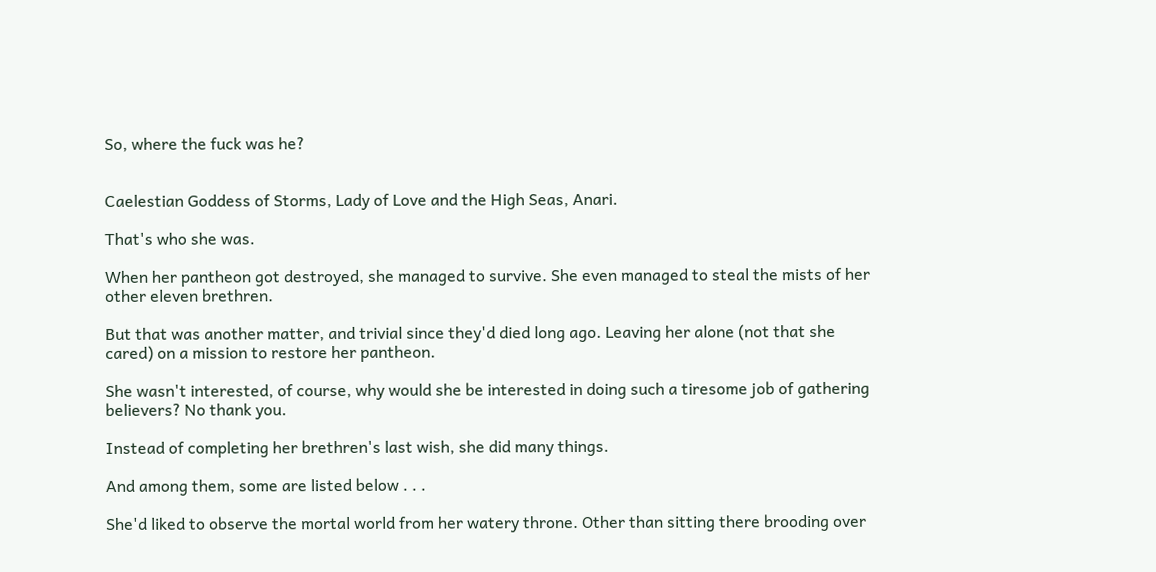So, where the fuck was he?


Caelestian Goddess of Storms, Lady of Love and the High Seas, Anari.

That's who she was.

When her pantheon got destroyed, she managed to survive. She even managed to steal the mists of her other eleven brethren.

But that was another matter, and trivial since they'd died long ago. Leaving her alone (not that she cared) on a mission to restore her pantheon.

She wasn't interested, of course, why would she be interested in doing such a tiresome job of gathering believers? No thank you.

Instead of completing her brethren's last wish, she did many things.

And among them, some are listed below . . .

She'd liked to observe the mortal world from her watery throne. Other than sitting there brooding over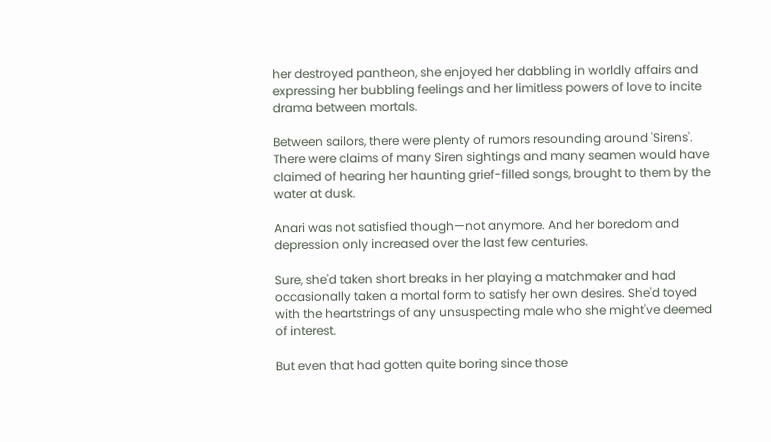her destroyed pantheon, she enjoyed her dabbling in worldly affairs and expressing her bubbling feelings and her limitless powers of love to incite drama between mortals.

Between sailors, there were plenty of rumors resounding around 'Sirens'. There were claims of many Siren sightings and many seamen would have claimed of hearing her haunting grief-filled songs, brought to them by the water at dusk.

Anari was not satisfied though—not anymore. And her boredom and depression only increased over the last few centuries.

Sure, she'd taken short breaks in her playing a matchmaker and had occasionally taken a mortal form to satisfy her own desires. She'd toyed with the heartstrings of any unsuspecting male who she might've deemed of interest.

But even that had gotten quite boring since those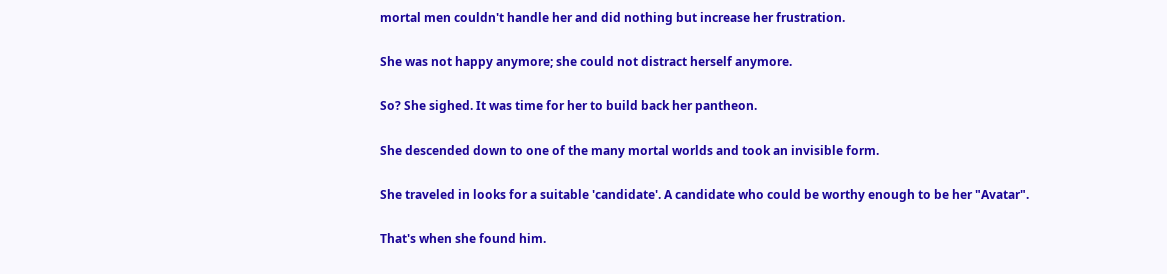mortal men couldn't handle her and did nothing but increase her frustration.

She was not happy anymore; she could not distract herself anymore.

So? She sighed. It was time for her to build back her pantheon.

She descended down to one of the many mortal worlds and took an invisible form.

She traveled in looks for a suitable 'candidate'. A candidate who could be worthy enough to be her "Avatar".

That's when she found him.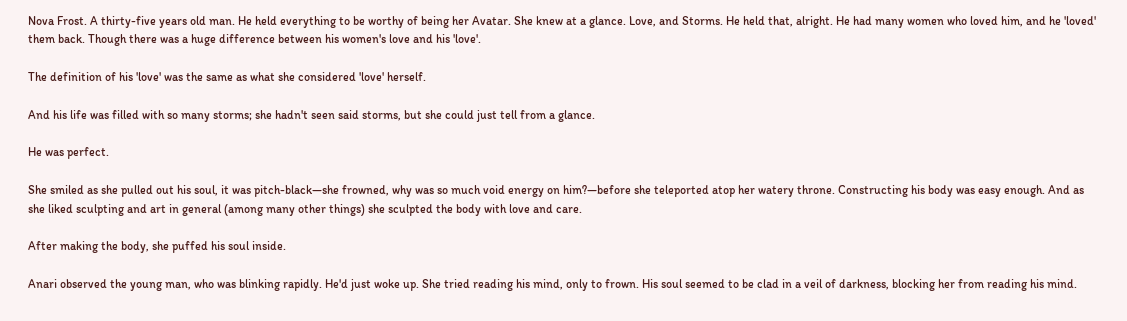Nova Frost. A thirty-five years old man. He held everything to be worthy of being her Avatar. She knew at a glance. Love, and Storms. He held that, alright. He had many women who loved him, and he 'loved' them back. Though there was a huge difference between his women's love and his 'love'.

The definition of his 'love' was the same as what she considered 'love' herself.

And his life was filled with so many storms; she hadn't seen said storms, but she could just tell from a glance.

He was perfect.

She smiled as she pulled out his soul, it was pitch-black—she frowned, why was so much void energy on him?—before she teleported atop her watery throne. Constructing his body was easy enough. And as she liked sculpting and art in general (among many other things) she sculpted the body with love and care.

After making the body, she puffed his soul inside.

Anari observed the young man, who was blinking rapidly. He'd just woke up. She tried reading his mind, only to frown. His soul seemed to be clad in a veil of darkness, blocking her from reading his mind.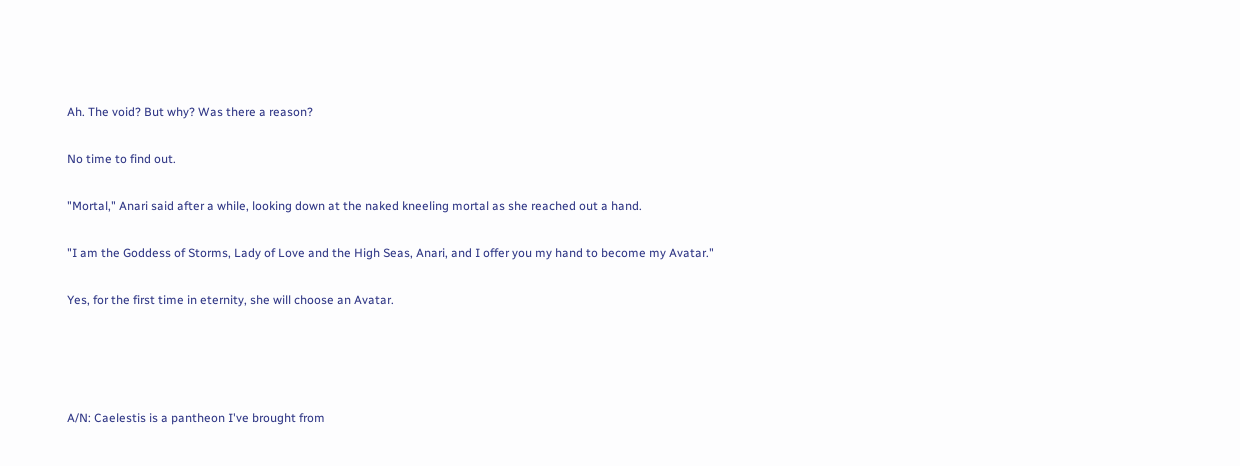Ah. The void? But why? Was there a reason?

No time to find out.

"Mortal," Anari said after a while, looking down at the naked kneeling mortal as she reached out a hand.

"I am the Goddess of Storms, Lady of Love and the High Seas, Anari, and I offer you my hand to become my Avatar."

Yes, for the first time in eternity, she will choose an Avatar.




A/N: Caelestis is a pantheon I've brought from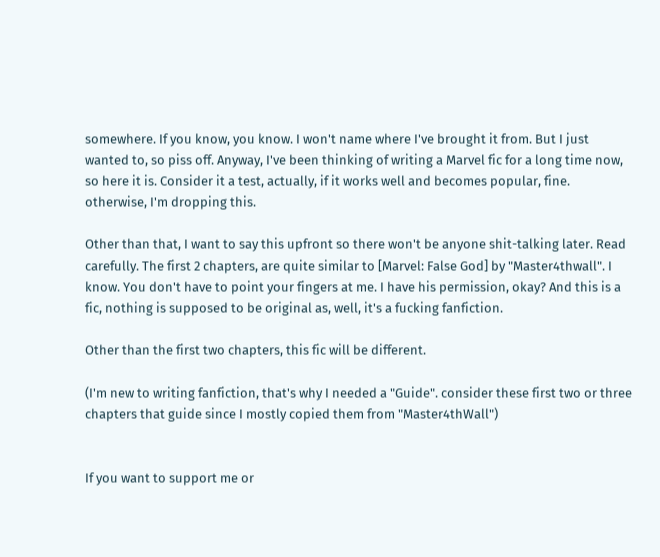somewhere. If you know, you know. I won't name where I've brought it from. But I just wanted to, so piss off. Anyway, I've been thinking of writing a Marvel fic for a long time now, so here it is. Consider it a test, actually, if it works well and becomes popular, fine. otherwise, I'm dropping this.

Other than that, I want to say this upfront so there won't be anyone shit-talking later. Read carefully. The first 2 chapters, are quite similar to [Marvel: False God] by "Master4thwall". I know. You don't have to point your fingers at me. I have his permission, okay? And this is a fic, nothing is supposed to be original as, well, it's a fucking fanfiction.

Other than the first two chapters, this fic will be different.

(I'm new to writing fanfiction, that's why I needed a "Guide". consider these first two or three chapters that guide since I mostly copied them from "Master4thWall")


If you want to support me or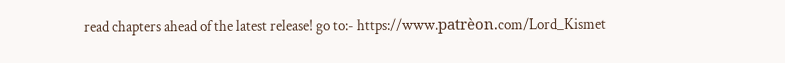read chapters ahead of the latest release! go to:- https://www.patrèon.com/Lord_Kismet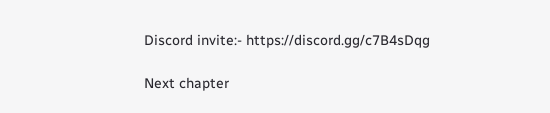Discord invite:- https://discord.gg/c7B4sDqg

Next chapter